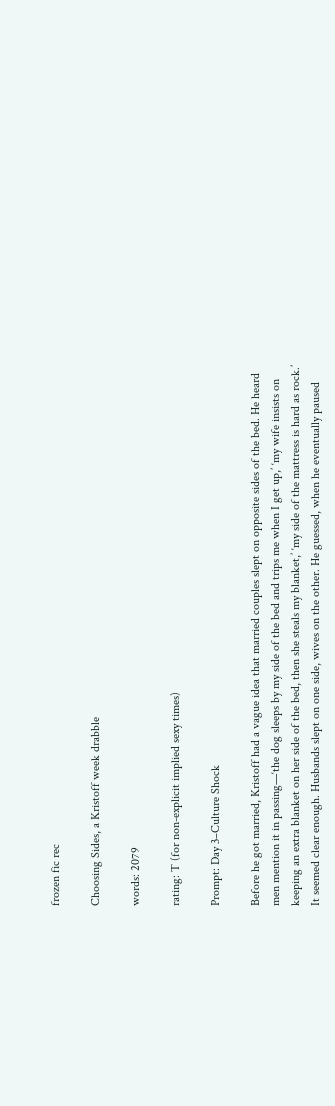frozen fic rec

Choosing Sides, a Kristoff week drabble

words: 2079

rating: T (for non-explicit implied sexy times)

Prompt: Day 3–Culture Shock

Before he got married, Kristoff had a vague idea that married couples slept on opposite sides of the bed. He heard men mention it in passing—‘the dog sleeps by my side of the bed and trips me when I get up,’ ‘my wife insists on keeping an extra blanket on her side of the bed, then she steals my blanket,’ ‘my side of the mattress is hard as rock.’ It seemed clear enough. Husbands slept on one side, wives on the other. He guessed, when he eventually paused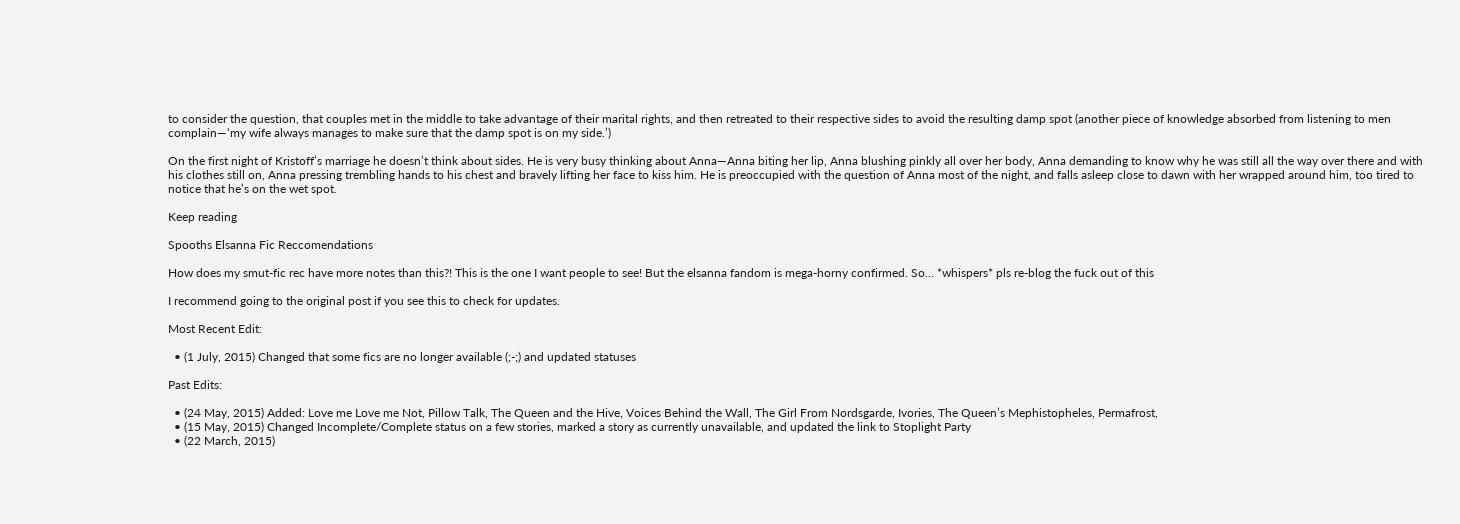to consider the question, that couples met in the middle to take advantage of their marital rights, and then retreated to their respective sides to avoid the resulting damp spot (another piece of knowledge absorbed from listening to men complain—‘my wife always manages to make sure that the damp spot is on my side.’)

On the first night of Kristoff’s marriage he doesn’t think about sides. He is very busy thinking about Anna—Anna biting her lip, Anna blushing pinkly all over her body, Anna demanding to know why he was still all the way over there and with his clothes still on, Anna pressing trembling hands to his chest and bravely lifting her face to kiss him. He is preoccupied with the question of Anna most of the night, and falls asleep close to dawn with her wrapped around him, too tired to notice that he’s on the wet spot.

Keep reading

Spooths Elsanna Fic Reccomendations

How does my smut-fic rec have more notes than this?! This is the one I want people to see! But the elsanna fandom is mega-horny confirmed. So… *whispers* pls re-blog the fuck out of this

I recommend going to the original post if you see this to check for updates.

Most Recent Edit:

  • (1 July, 2015) Changed that some fics are no longer available (;-;) and updated statuses

Past Edits:

  • (24 May, 2015) Added: Love me Love me Not, Pillow Talk, The Queen and the Hive, Voices Behind the Wall, The Girl From Nordsgarde, Ivories, The Queen’s Mephistopheles, Permafrost,
  • (15 May, 2015) Changed Incomplete/Complete status on a few stories, marked a story as currently unavailable, and updated the link to Stoplight Party
  • (22 March, 2015)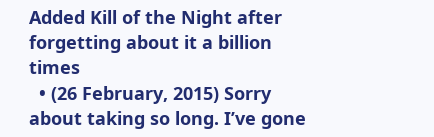Added Kill of the Night after forgetting about it a billion times
  • (26 February, 2015) Sorry about taking so long. I’ve gone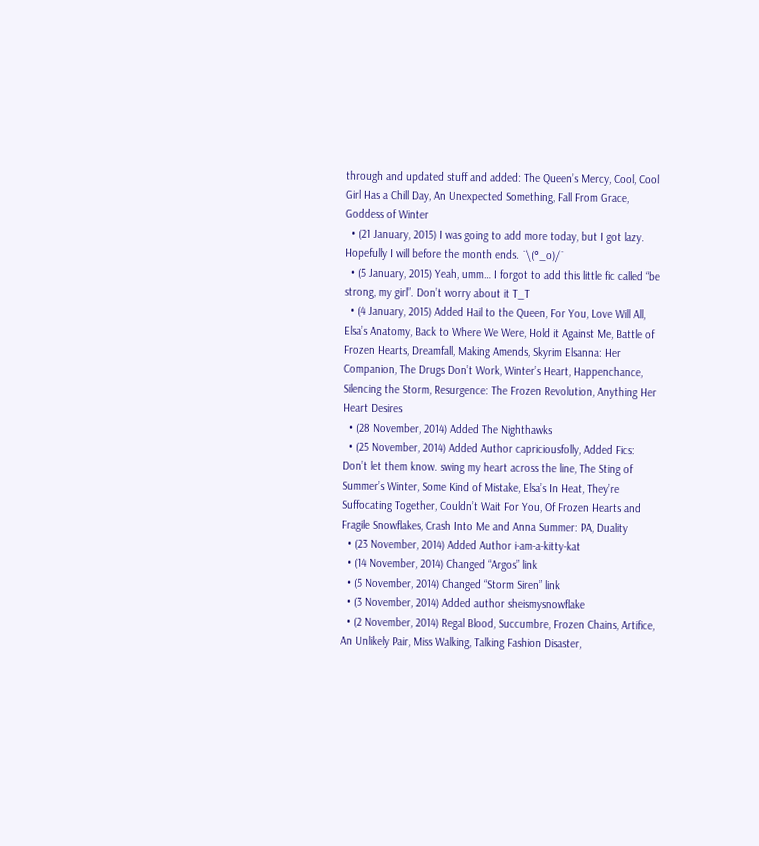through and updated stuff and added: The Queen’s Mercy, Cool, Cool Girl Has a Chill Day, An Unexpected Something, Fall From Grace, Goddess of Winter
  • (21 January, 2015) I was going to add more today, but I got lazy. Hopefully I will before the month ends. ¯\(°_o)/¯
  • (5 January, 2015) Yeah, umm… I forgot to add this little fic called “be strong, my girl”. Don’t worry about it T_T
  • (4 January, 2015) Added Hail to the Queen, For You, Love Will All, Elsa’s Anatomy, Back to Where We Were, Hold it Against Me, Battle of Frozen Hearts, Dreamfall, Making Amends, Skyrim Elsanna: Her Companion, The Drugs Don’t Work, Winter’s Heart, Happenchance, Silencing the Storm, Resurgence: The Frozen Revolution, Anything Her Heart Desires
  • (28 November, 2014) Added The Nighthawks
  • (25 November, 2014) Added Author capriciousfolly, Added Fics: Don’t let them know. swing my heart across the line, The Sting of Summer’s Winter, Some Kind of Mistake, Elsa’s In Heat, They’re Suffocating Together, Couldn’t Wait For You, Of Frozen Hearts and Fragile Snowflakes, Crash Into Me and Anna Summer: PA, Duality
  • (23 November, 2014) Added Author i-am-a-kitty-kat
  • (14 November, 2014) Changed “Argos” link
  • (5 November, 2014) Changed “Storm Siren” link
  • (3 November, 2014) Added author sheismysnowflake
  • (2 November, 2014) Regal Blood, Succumbre, Frozen Chains, Artifice, An Unlikely Pair, Miss Walking, Talking Fashion Disaster,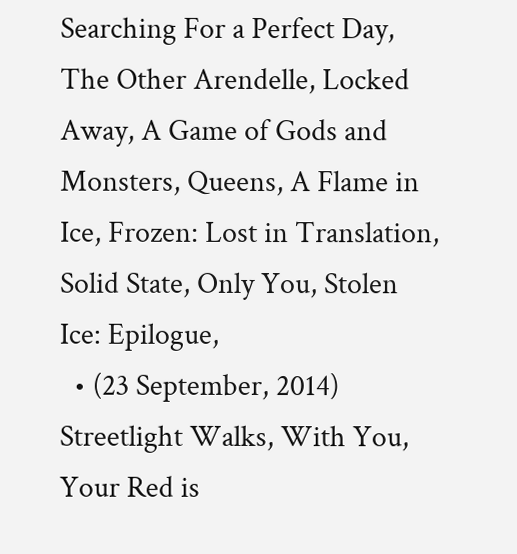Searching For a Perfect Day, The Other Arendelle, Locked Away, A Game of Gods and Monsters, Queens, A Flame in Ice, Frozen: Lost in Translation, Solid State, Only You, Stolen Ice: Epilogue,
  • (23 September, 2014) Streetlight Walks, With You, Your Red is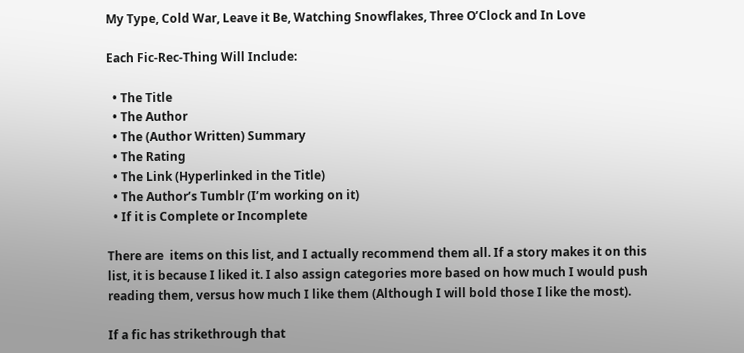My Type, Cold War, Leave it Be, Watching Snowflakes, Three O’Clock and In Love

Each Fic-Rec-Thing Will Include:

  • The Title
  • The Author
  • The (Author Written) Summary
  • The Rating
  • The Link (Hyperlinked in the Title)
  • The Author’s Tumblr (I’m working on it)
  • If it is Complete or Incomplete

There are  items on this list, and I actually recommend them all. If a story makes it on this list, it is because I liked it. I also assign categories more based on how much I would push reading them, versus how much I like them (Although I will bold those I like the most).

If a fic has strikethrough that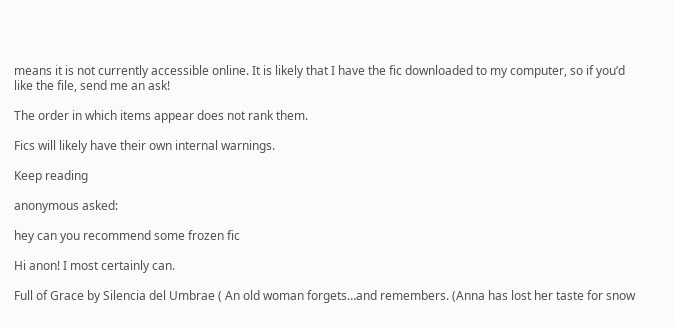means it is not currently accessible online. It is likely that I have the fic downloaded to my computer, so if you’d like the file, send me an ask!

The order in which items appear does not rank them.

Fics will likely have their own internal warnings.

Keep reading

anonymous asked:

hey can you recommend some frozen fic

Hi anon! I most certainly can.

Full of Grace by Silencia del Umbrae ( An old woman forgets…and remembers. (Anna has lost her taste for snow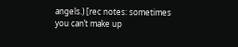angels.) [rec notes: sometimes you can’t make up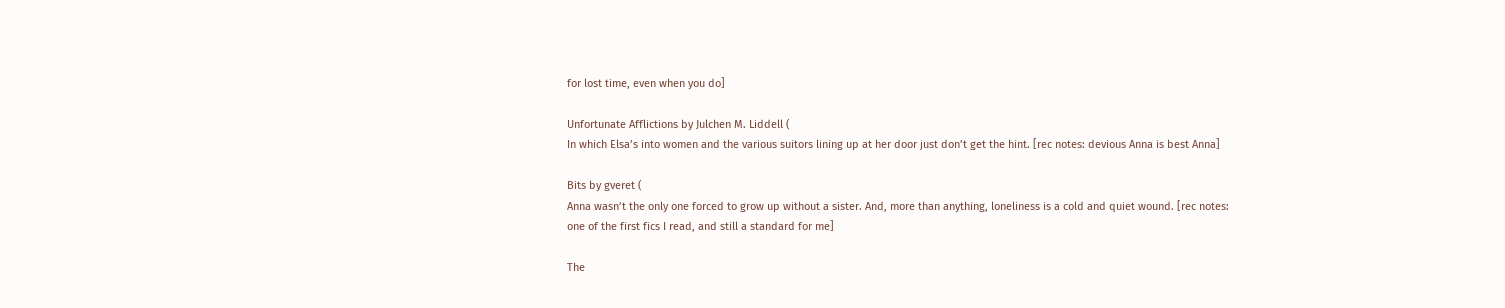for lost time, even when you do]

Unfortunate Afflictions by Julchen M. Liddell (
In which Elsa’s into women and the various suitors lining up at her door just don’t get the hint. [rec notes: devious Anna is best Anna]

Bits by gveret (
Anna wasn’t the only one forced to grow up without a sister. And, more than anything, loneliness is a cold and quiet wound. [rec notes: one of the first fics I read, and still a standard for me]

The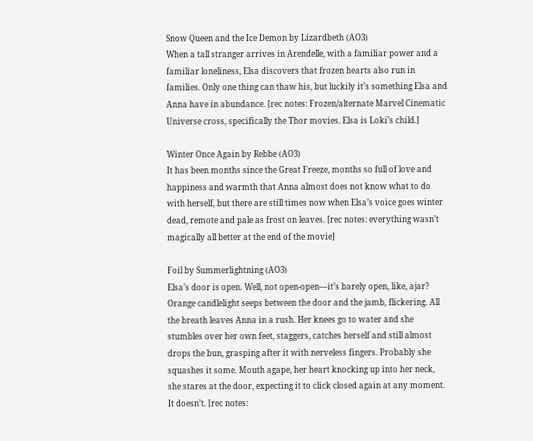Snow Queen and the Ice Demon by Lizardbeth (AO3)
When a tall stranger arrives in Arendelle, with a familiar power and a familiar loneliness, Elsa discovers that frozen hearts also run in families. Only one thing can thaw his, but luckily it’s something Elsa and Anna have in abundance. [rec notes: Frozen/alternate Marvel Cinematic Universe cross, specifically the Thor movies. Elsa is Loki’s child.]

Winter Once Again by Rebbe (AO3)
It has been months since the Great Freeze, months so full of love and happiness and warmth that Anna almost does not know what to do with herself, but there are still times now when Elsa’s voice goes winter dead, remote and pale as frost on leaves. [rec notes: everything wasn’t magically all better at the end of the movie]

Foil by Summerlightning (AO3)
Elsa’s door is open. Well, not open-open—it’s barely open, like, ajar? Orange candlelight seeps between the door and the jamb, flickering. All the breath leaves Anna in a rush. Her knees go to water and she stumbles over her own feet, staggers, catches herself and still almost drops the bun, grasping after it with nerveless fingers. Probably she squashes it some. Mouth agape, her heart knocking up into her neck, she stares at the door, expecting it to click closed again at any moment. It doesn’t. [rec notes: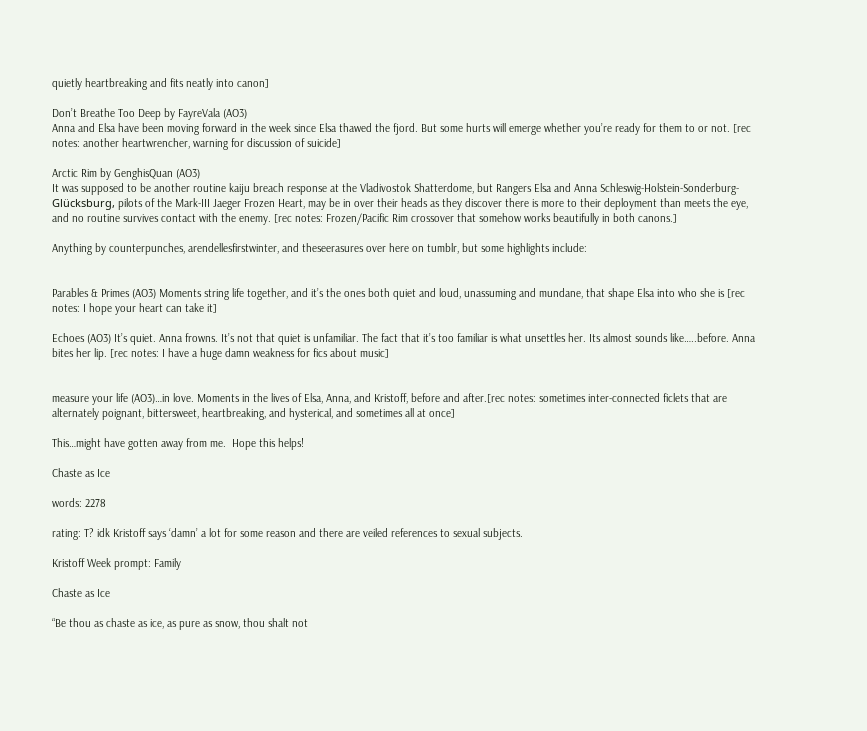quietly heartbreaking and fits neatly into canon]

Don’t Breathe Too Deep by FayreVala (AO3)
Anna and Elsa have been moving forward in the week since Elsa thawed the fjord. But some hurts will emerge whether you’re ready for them to or not. [rec notes: another heartwrencher, warning for discussion of suicide]

Arctic Rim by GenghisQuan (AO3)
It was supposed to be another routine kaiju breach response at the Vladivostok Shatterdome, but Rangers Elsa and Anna Schleswig-Holstein-Sonderburg-Glücksburg, pilots of the Mark-III Jaeger Frozen Heart, may be in over their heads as they discover there is more to their deployment than meets the eye, and no routine survives contact with the enemy. [rec notes: Frozen/Pacific Rim crossover that somehow works beautifully in both canons.]

Anything by counterpunches, arendellesfirstwinter, and theseerasures over here on tumblr, but some highlights include:


Parables & Primes (AO3) Moments string life together, and it’s the ones both quiet and loud, unassuming and mundane, that shape Elsa into who she is [rec notes: I hope your heart can take it]

Echoes (AO3) It’s quiet. Anna frowns. It’s not that quiet is unfamiliar. The fact that it’s too familiar is what unsettles her. Its almost sounds like…..before. Anna bites her lip. [rec notes: I have a huge damn weakness for fics about music]


measure your life (AO3)…in love. Moments in the lives of Elsa, Anna, and Kristoff, before and after.[rec notes: sometimes inter-connected ficlets that are alternately poignant, bittersweet, heartbreaking, and hysterical, and sometimes all at once]

This…might have gotten away from me.  Hope this helps!

Chaste as Ice

words: 2278

rating: T? idk Kristoff says ‘damn’ a lot for some reason and there are veiled references to sexual subjects.

Kristoff Week prompt: Family

Chaste as Ice

“Be thou as chaste as ice, as pure as snow, thou shalt not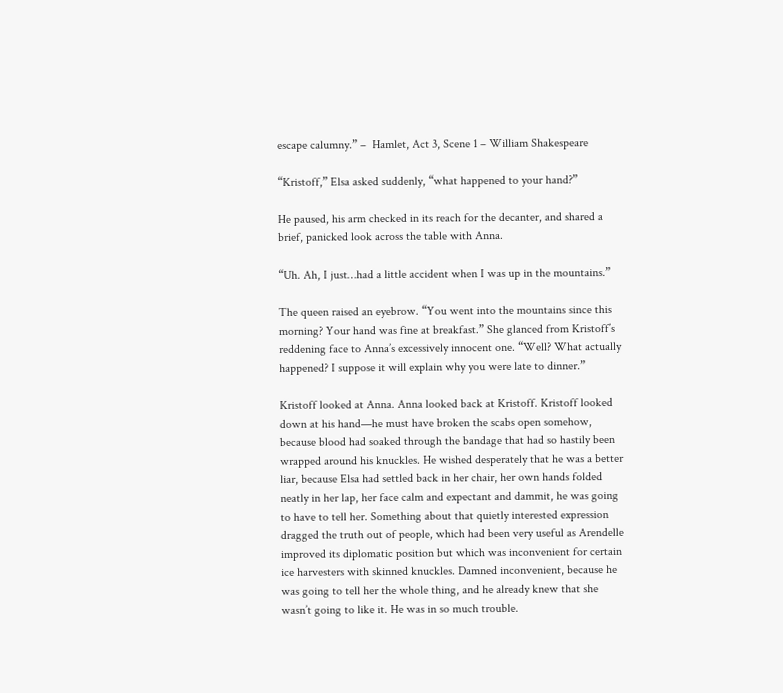escape calumny.” –  Hamlet, Act 3, Scene 1 – William Shakespeare

“Kristoff,” Elsa asked suddenly, “what happened to your hand?”

He paused, his arm checked in its reach for the decanter, and shared a brief, panicked look across the table with Anna.

“Uh. Ah, I just…had a little accident when I was up in the mountains.”

The queen raised an eyebrow. “You went into the mountains since this morning? Your hand was fine at breakfast.” She glanced from Kristoff’s reddening face to Anna’s excessively innocent one. “Well? What actually happened? I suppose it will explain why you were late to dinner.”

Kristoff looked at Anna. Anna looked back at Kristoff. Kristoff looked down at his hand—he must have broken the scabs open somehow, because blood had soaked through the bandage that had so hastily been wrapped around his knuckles. He wished desperately that he was a better liar, because Elsa had settled back in her chair, her own hands folded neatly in her lap, her face calm and expectant and dammit, he was going to have to tell her. Something about that quietly interested expression dragged the truth out of people, which had been very useful as Arendelle improved its diplomatic position but which was inconvenient for certain ice harvesters with skinned knuckles. Damned inconvenient, because he was going to tell her the whole thing, and he already knew that she wasn’t going to like it. He was in so much trouble.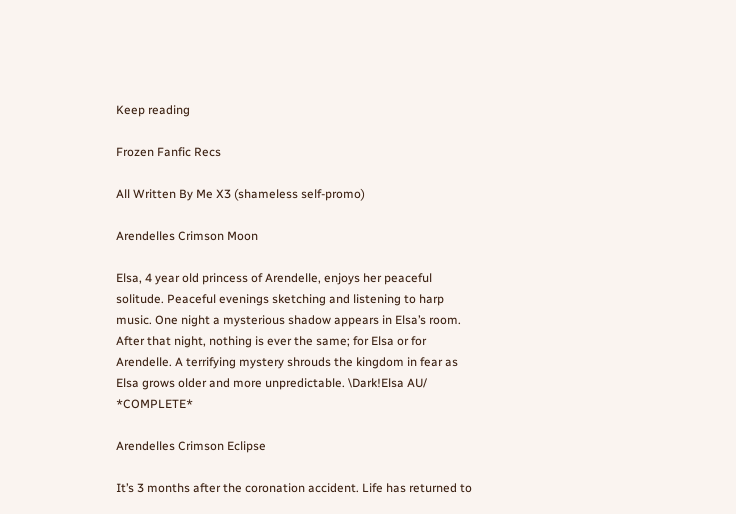Keep reading

Frozen Fanfic Recs

All Written By Me X3 (shameless self-promo)

Arendelles Crimson Moon

Elsa, 4 year old princess of Arendelle, enjoys her peaceful solitude. Peaceful evenings sketching and listening to harp music. One night a mysterious shadow appears in Elsa’s room. After that night, nothing is ever the same; for Elsa or for Arendelle. A terrifying mystery shrouds the kingdom in fear as Elsa grows older and more unpredictable. \Dark!Elsa AU/ *COMPLETE*

Arendelles Crimson Eclipse

It’s 3 months after the coronation accident. Life has returned to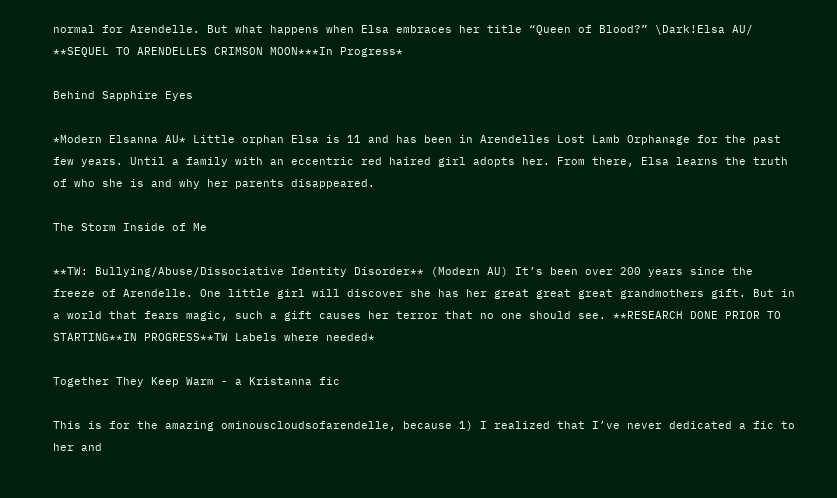normal for Arendelle. But what happens when Elsa embraces her title “Queen of Blood?” \Dark!Elsa AU/ **SEQUEL TO ARENDELLES CRIMSON MOON***In Progress*

Behind Sapphire Eyes

*Modern Elsanna AU* Little orphan Elsa is 11 and has been in Arendelles Lost Lamb Orphanage for the past few years. Until a family with an eccentric red haired girl adopts her. From there, Elsa learns the truth of who she is and why her parents disappeared.

The Storm Inside of Me

**TW: Bullying/Abuse/Dissociative Identity Disorder** (Modern AU) It’s been over 200 years since the freeze of Arendelle. One little girl will discover she has her great great great grandmothers gift. But in a world that fears magic, such a gift causes her terror that no one should see. **RESEARCH DONE PRIOR TO STARTING**IN PROGRESS**TW Labels where needed*

Together They Keep Warm - a Kristanna fic

This is for the amazing ominouscloudsofarendelle, because 1) I realized that I’ve never dedicated a fic to her and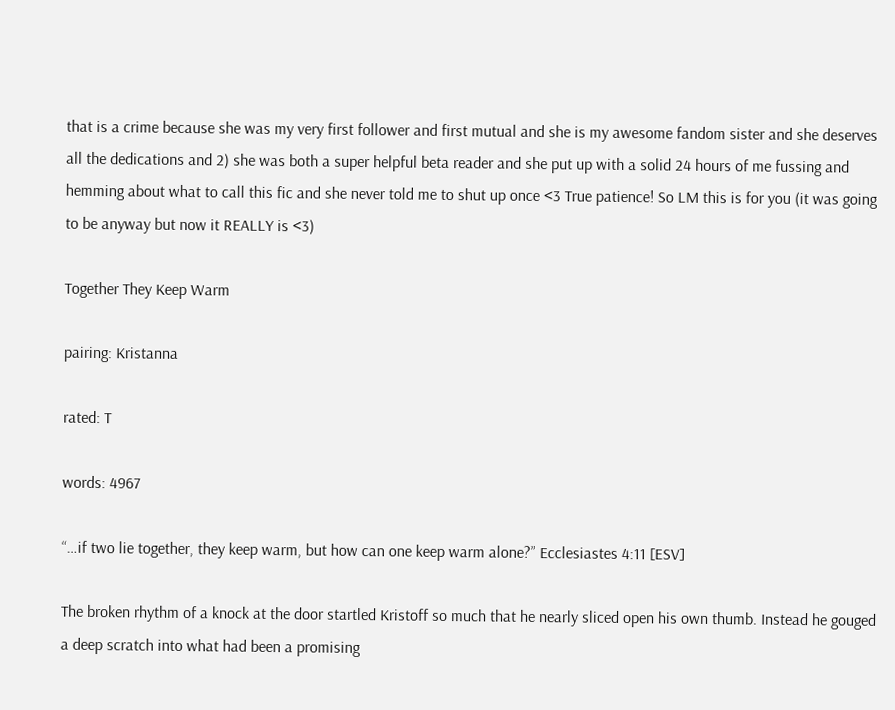that is a crime because she was my very first follower and first mutual and she is my awesome fandom sister and she deserves all the dedications and 2) she was both a super helpful beta reader and she put up with a solid 24 hours of me fussing and hemming about what to call this fic and she never told me to shut up once <3 True patience! So LM this is for you (it was going to be anyway but now it REALLY is <3)

Together They Keep Warm

pairing: Kristanna

rated: T

words: 4967

“…if two lie together, they keep warm, but how can one keep warm alone?” Ecclesiastes 4:11 [ESV]

The broken rhythm of a knock at the door startled Kristoff so much that he nearly sliced open his own thumb. Instead he gouged a deep scratch into what had been a promising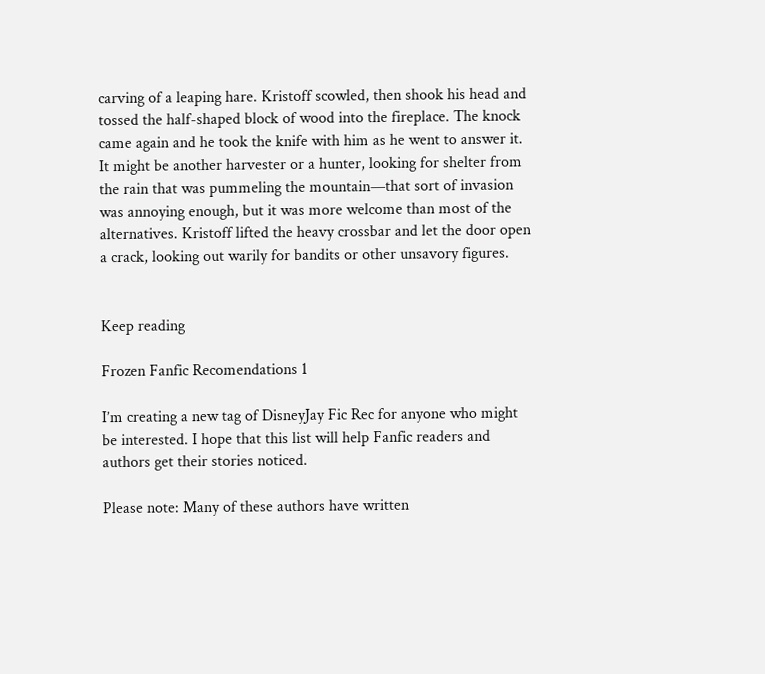carving of a leaping hare. Kristoff scowled, then shook his head and tossed the half-shaped block of wood into the fireplace. The knock came again and he took the knife with him as he went to answer it. It might be another harvester or a hunter, looking for shelter from the rain that was pummeling the mountain—that sort of invasion was annoying enough, but it was more welcome than most of the alternatives. Kristoff lifted the heavy crossbar and let the door open a crack, looking out warily for bandits or other unsavory figures.


Keep reading

Frozen Fanfic Recomendations 1

I’m creating a new tag of DisneyJay Fic Rec for anyone who might be interested. I hope that this list will help Fanfic readers and authors get their stories noticed.

Please note: Many of these authors have written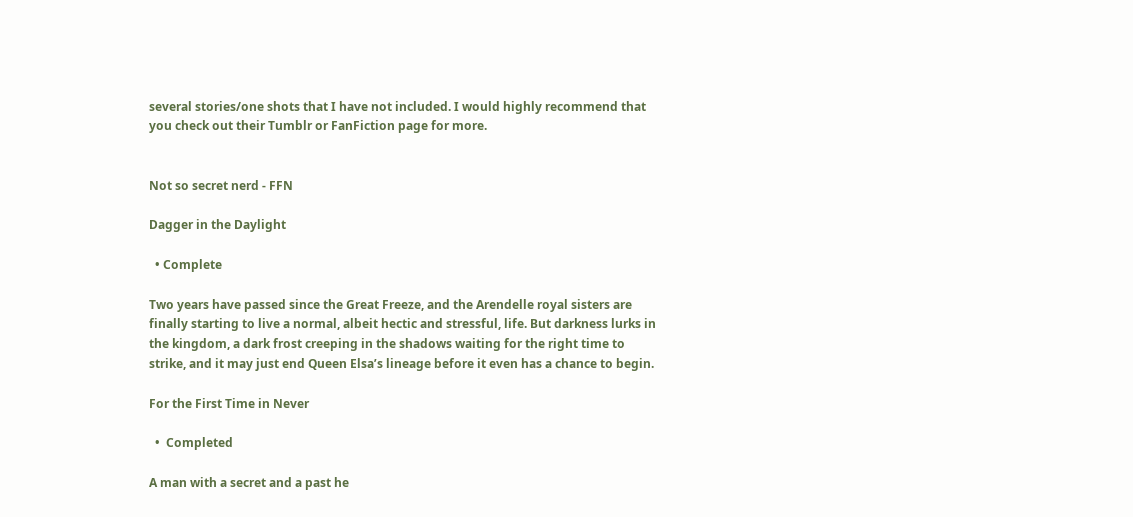several stories/one shots that I have not included. I would highly recommend that you check out their Tumblr or FanFiction page for more.


Not so secret nerd - FFN

Dagger in the Daylight

  • Complete

Two years have passed since the Great Freeze, and the Arendelle royal sisters are finally starting to live a normal, albeit hectic and stressful, life. But darkness lurks in the kingdom, a dark frost creeping in the shadows waiting for the right time to strike, and it may just end Queen Elsa’s lineage before it even has a chance to begin.

For the First Time in Never

  •  Completed

A man with a secret and a past he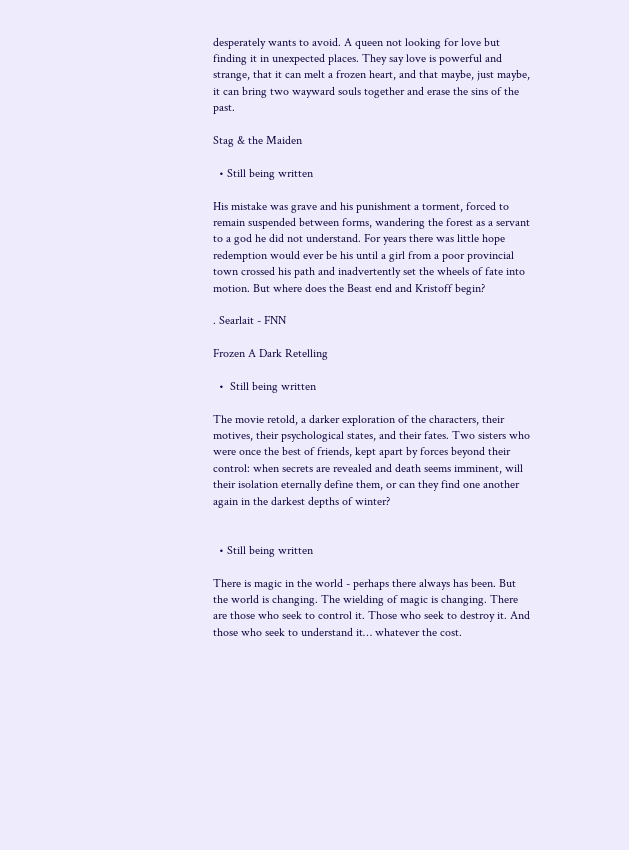desperately wants to avoid. A queen not looking for love but finding it in unexpected places. They say love is powerful and strange, that it can melt a frozen heart, and that maybe, just maybe, it can bring two wayward souls together and erase the sins of the past.

Stag & the Maiden

  • Still being written

His mistake was grave and his punishment a torment, forced to remain suspended between forms, wandering the forest as a servant to a god he did not understand. For years there was little hope redemption would ever be his until a girl from a poor provincial town crossed his path and inadvertently set the wheels of fate into motion. But where does the Beast end and Kristoff begin?

. Searlait - FNN

Frozen A Dark Retelling

  •  Still being written

The movie retold, a darker exploration of the characters, their motives, their psychological states, and their fates. Two sisters who were once the best of friends, kept apart by forces beyond their control: when secrets are revealed and death seems imminent, will their isolation eternally define them, or can they find one another again in the darkest depths of winter?


  • Still being written

There is magic in the world - perhaps there always has been. But the world is changing. The wielding of magic is changing. There are those who seek to control it. Those who seek to destroy it. And those who seek to understand it… whatever the cost.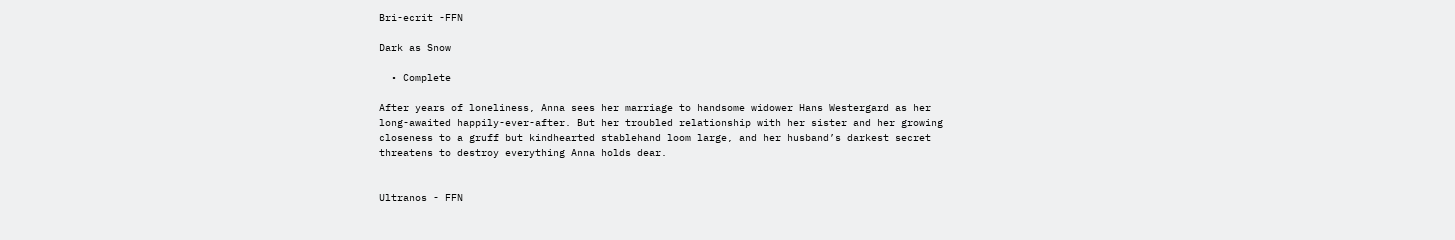Bri-ecrit -FFN

Dark as Snow

  • Complete

After years of loneliness, Anna sees her marriage to handsome widower Hans Westergard as her long-awaited happily-ever-after. But her troubled relationship with her sister and her growing closeness to a gruff but kindhearted stablehand loom large, and her husband’s darkest secret threatens to destroy everything Anna holds dear.


Ultranos - FFN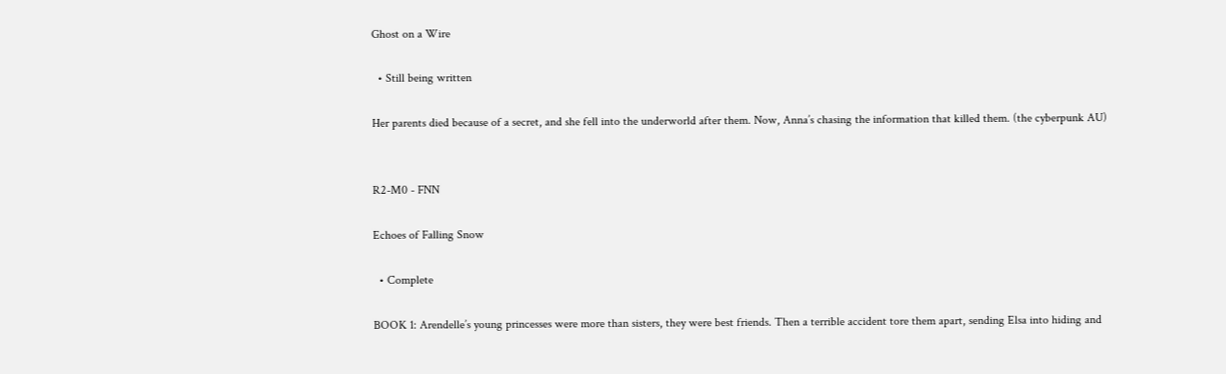Ghost on a Wire

  • Still being written

Her parents died because of a secret, and she fell into the underworld after them. Now, Anna’s chasing the information that killed them. (the cyberpunk AU)


R2-M0 - FNN

Echoes of Falling Snow

  • Complete

BOOK 1: Arendelle’s young princesses were more than sisters, they were best friends. Then a terrible accident tore them apart, sending Elsa into hiding and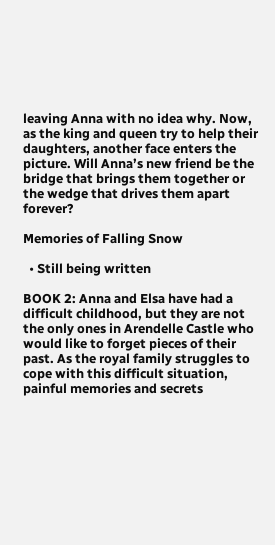leaving Anna with no idea why. Now, as the king and queen try to help their daughters, another face enters the picture. Will Anna’s new friend be the bridge that brings them together or the wedge that drives them apart forever?

Memories of Falling Snow

  • Still being written

BOOK 2: Anna and Elsa have had a difficult childhood, but they are not the only ones in Arendelle Castle who would like to forget pieces of their past. As the royal family struggles to cope with this difficult situation, painful memories and secrets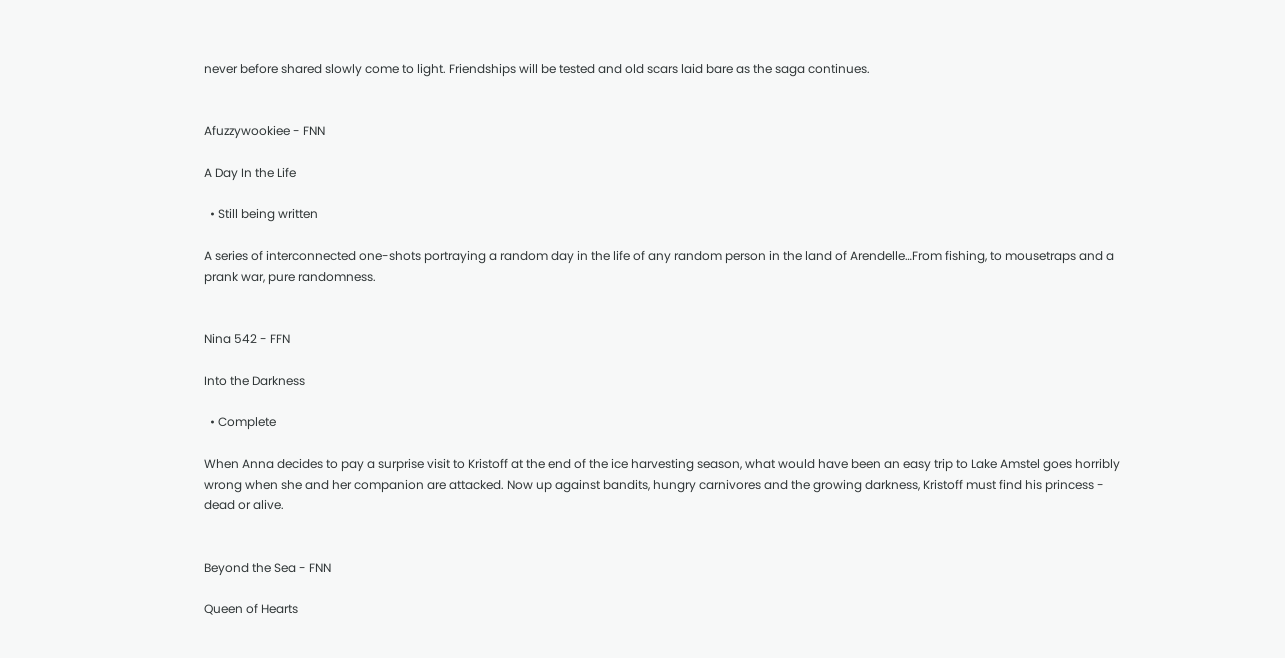never before shared slowly come to light. Friendships will be tested and old scars laid bare as the saga continues.


Afuzzywookiee - FNN

A Day In the Life

  • Still being written

A series of interconnected one-shots portraying a random day in the life of any random person in the land of Arendelle…From fishing, to mousetraps and a prank war, pure randomness.


Nina 542 - FFN

Into the Darkness

  • Complete

When Anna decides to pay a surprise visit to Kristoff at the end of the ice harvesting season, what would have been an easy trip to Lake Amstel goes horribly wrong when she and her companion are attacked. Now up against bandits, hungry carnivores and the growing darkness, Kristoff must find his princess - dead or alive.


Beyond the Sea - FNN

Queen of Hearts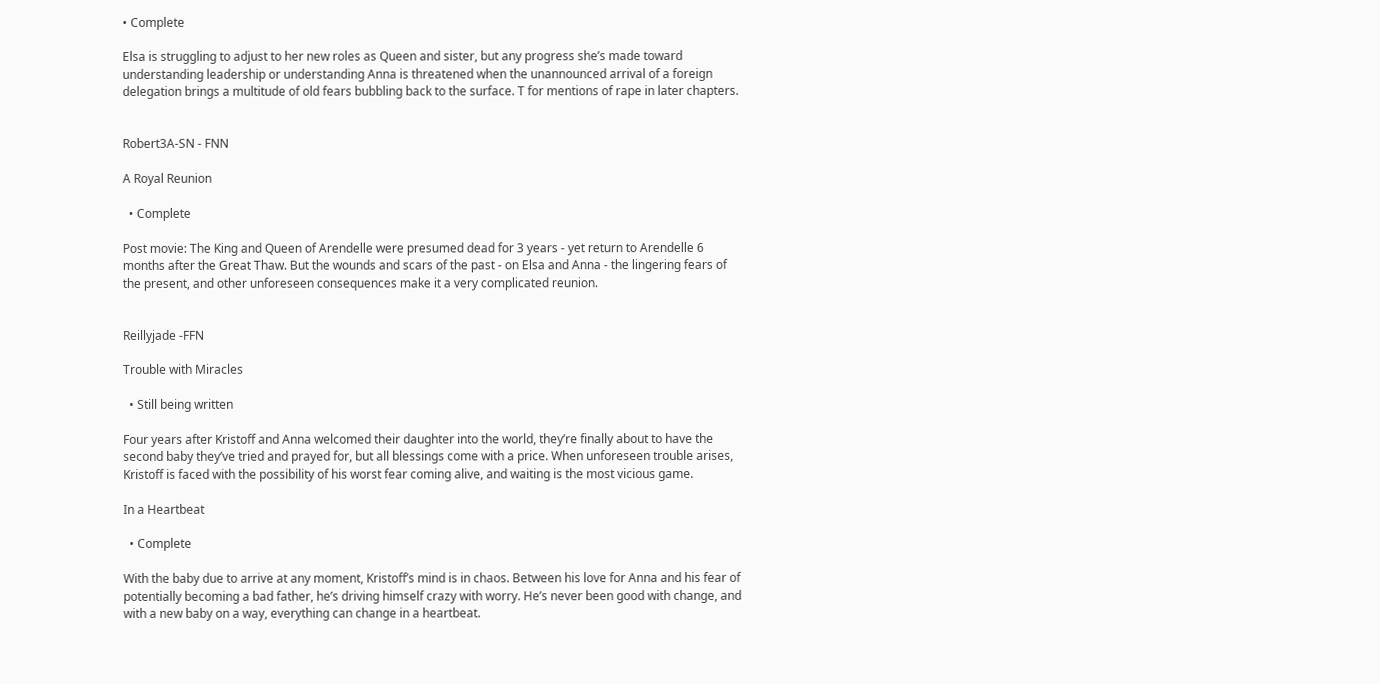• Complete

Elsa is struggling to adjust to her new roles as Queen and sister, but any progress she’s made toward understanding leadership or understanding Anna is threatened when the unannounced arrival of a foreign delegation brings a multitude of old fears bubbling back to the surface. T for mentions of rape in later chapters.


Robert3A-SN - FNN

A Royal Reunion

  • Complete

Post movie: The King and Queen of Arendelle were presumed dead for 3 years - yet return to Arendelle 6 months after the Great Thaw. But the wounds and scars of the past - on Elsa and Anna - the lingering fears of the present, and other unforeseen consequences make it a very complicated reunion.


Reillyjade -FFN

Trouble with Miracles

  • Still being written

Four years after Kristoff and Anna welcomed their daughter into the world, they’re finally about to have the second baby they’ve tried and prayed for, but all blessings come with a price. When unforeseen trouble arises, Kristoff is faced with the possibility of his worst fear coming alive, and waiting is the most vicious game.

In a Heartbeat

  • Complete

With the baby due to arrive at any moment, Kristoff’s mind is in chaos. Between his love for Anna and his fear of potentially becoming a bad father, he’s driving himself crazy with worry. He’s never been good with change, and with a new baby on a way, everything can change in a heartbeat.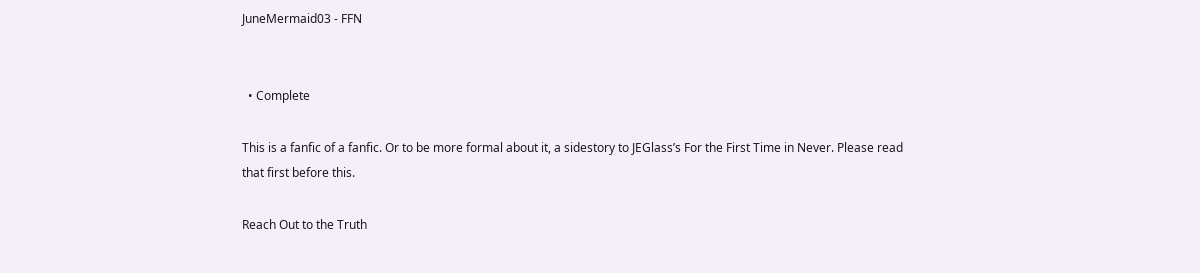JuneMermaid03 - FFN


  • Complete

This is a fanfic of a fanfic. Or to be more formal about it, a sidestory to JEGlass’s For the First Time in Never. Please read that first before this.

Reach Out to the Truth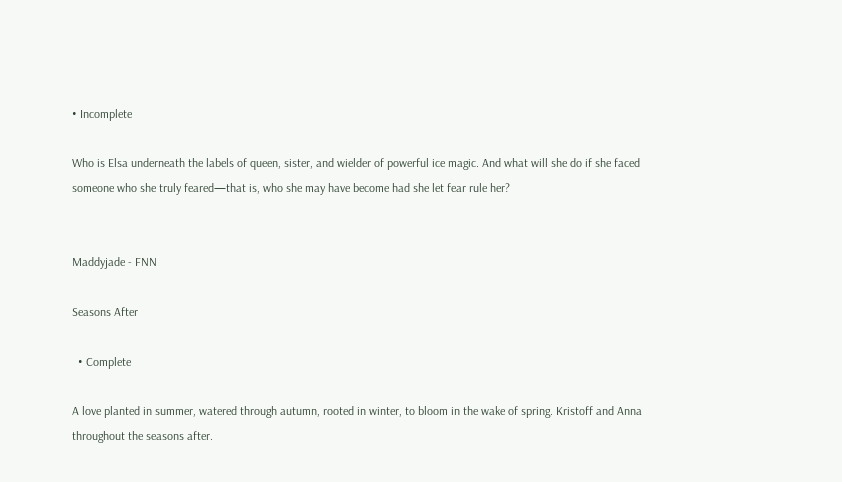• Incomplete

Who is Elsa underneath the labels of queen, sister, and wielder of powerful ice magic. And what will she do if she faced someone who she truly feared—that is, who she may have become had she let fear rule her?


Maddyjade - FNN

Seasons After

  • Complete

A love planted in summer, watered through autumn, rooted in winter, to bloom in the wake of spring. Kristoff and Anna throughout the seasons after.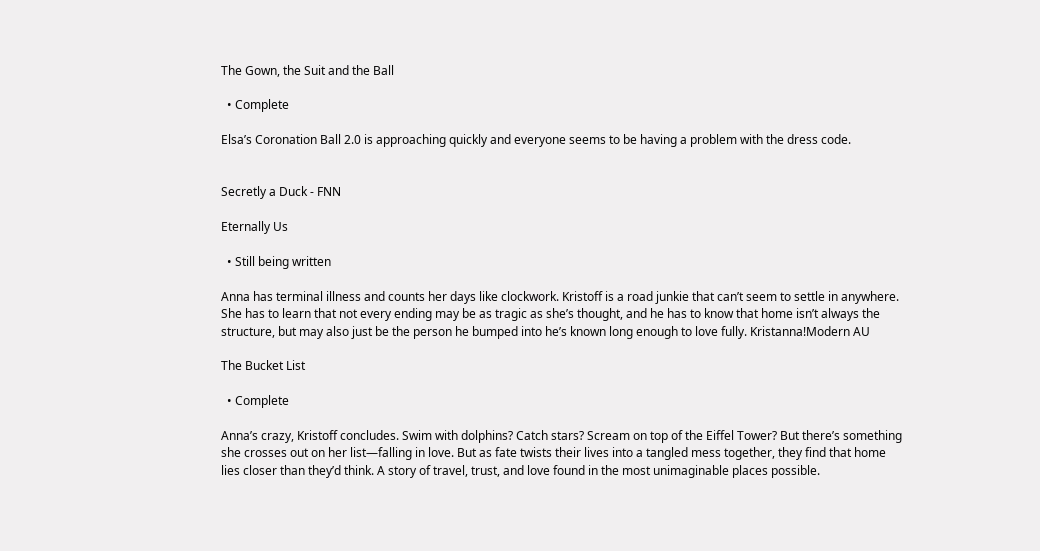The Gown, the Suit and the Ball

  • Complete

Elsa’s Coronation Ball 2.0 is approaching quickly and everyone seems to be having a problem with the dress code.


Secretly a Duck - FNN

Eternally Us

  • Still being written

Anna has terminal illness and counts her days like clockwork. Kristoff is a road junkie that can’t seem to settle in anywhere. She has to learn that not every ending may be as tragic as she’s thought, and he has to know that home isn’t always the structure, but may also just be the person he bumped into he’s known long enough to love fully. Kristanna!Modern AU

The Bucket List

  • Complete

Anna’s crazy, Kristoff concludes. Swim with dolphins? Catch stars? Scream on top of the Eiffel Tower? But there’s something she crosses out on her list—falling in love. But as fate twists their lives into a tangled mess together, they find that home lies closer than they’d think. A story of travel, trust, and love found in the most unimaginable places possible.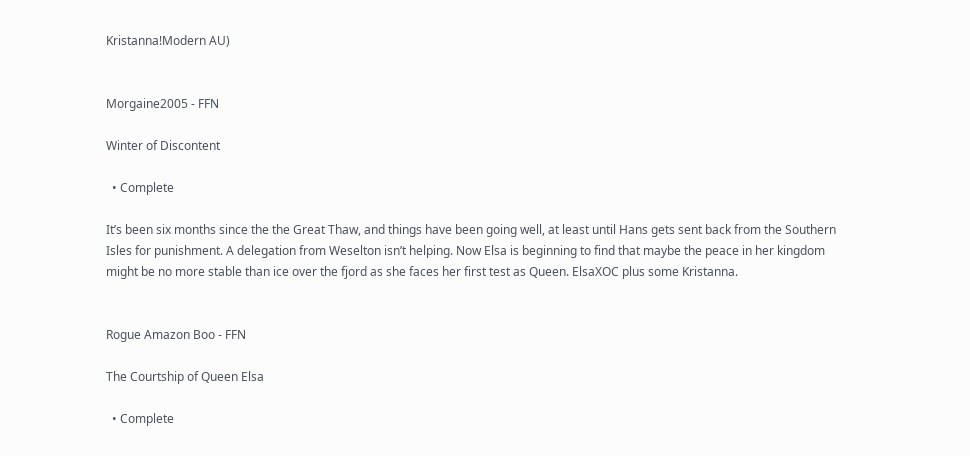Kristanna!Modern AU)


Morgaine2005 - FFN

Winter of Discontent

  • Complete

It’s been six months since the the Great Thaw, and things have been going well, at least until Hans gets sent back from the Southern Isles for punishment. A delegation from Weselton isn’t helping. Now Elsa is beginning to find that maybe the peace in her kingdom might be no more stable than ice over the fjord as she faces her first test as Queen. ElsaXOC plus some Kristanna.


Rogue Amazon Boo - FFN

The Courtship of Queen Elsa

  • Complete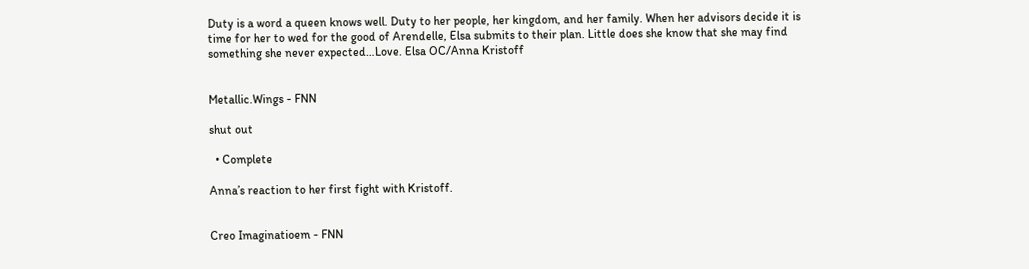Duty is a word a queen knows well. Duty to her people, her kingdom, and her family. When her advisors decide it is time for her to wed for the good of Arendelle, Elsa submits to their plan. Little does she know that she may find something she never expected…Love. Elsa OC/Anna Kristoff


Metallic.Wings - FNN

shut out

  • Complete

Anna’s reaction to her first fight with Kristoff.


Creo Imaginatioem - FNN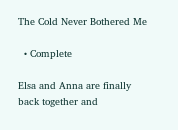The Cold Never Bothered Me

  • Complete

Elsa and Anna are finally back together and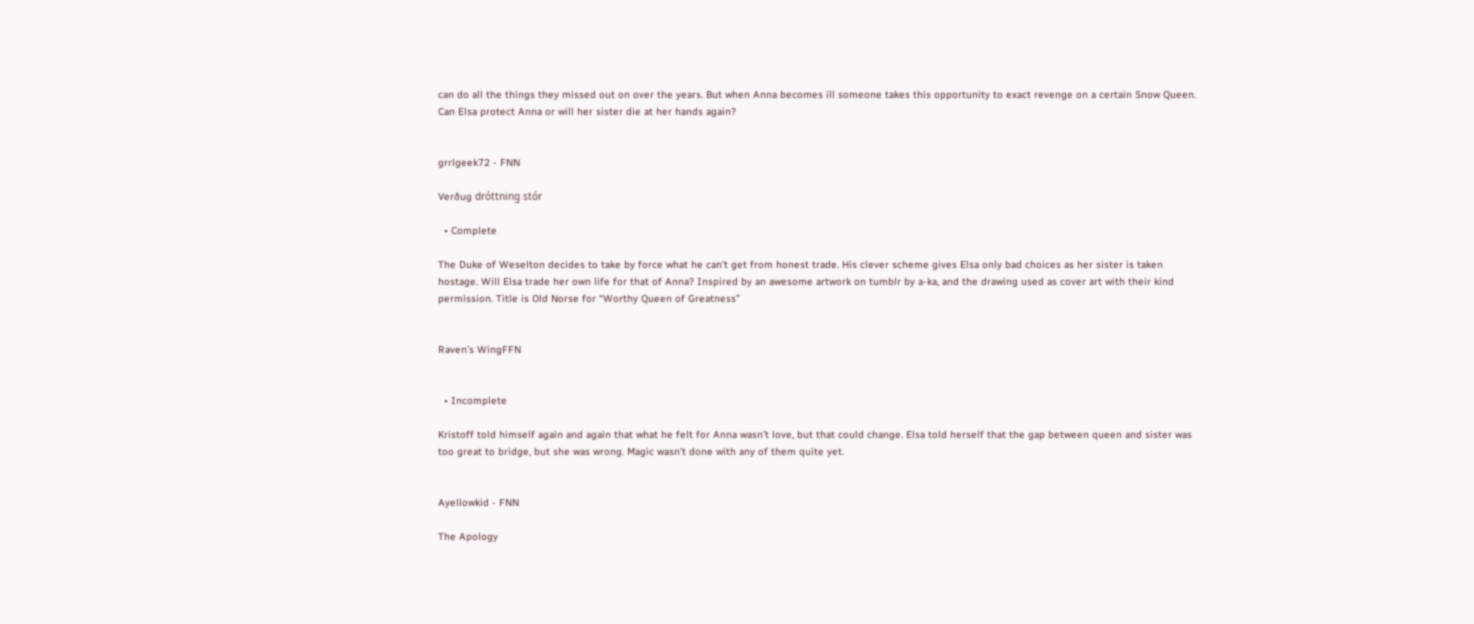can do all the things they missed out on over the years. But when Anna becomes ill someone takes this opportunity to exact revenge on a certain Snow Queen. Can Elsa protect Anna or will her sister die at her hands again?


grrlgeek72 - FNN

Verðug dróttning stór

  • Complete

The Duke of Weselton decides to take by force what he can’t get from honest trade. His clever scheme gives Elsa only bad choices as her sister is taken hostage. Will Elsa trade her own life for that of Anna? Inspired by an awesome artwork on tumblr by a-ka, and the drawing used as cover art with their kind permission. Title is Old Norse for “Worthy Queen of Greatness”


Raven’s WingFFN


  • Incomplete

Kristoff told himself again and again that what he felt for Anna wasn’t love, but that could change. Elsa told herself that the gap between queen and sister was too great to bridge, but she was wrong. Magic wasn’t done with any of them quite yet.


Ayellowkid - FNN

The Apology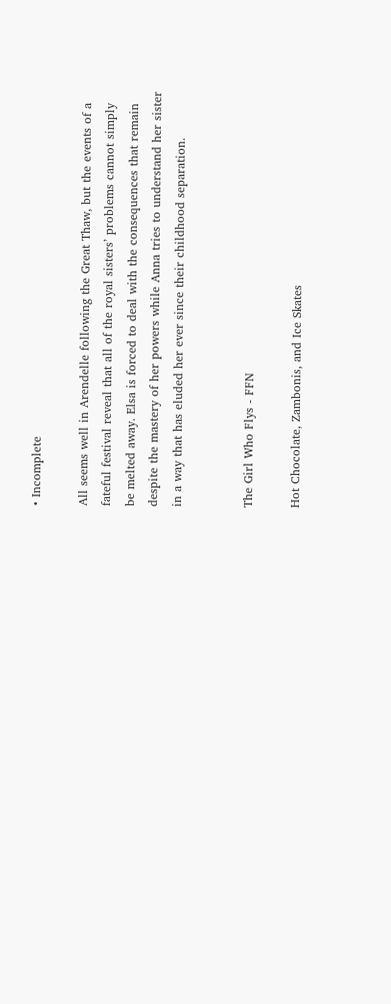• Incomplete

All seems well in Arendelle following the Great Thaw, but the events of a fateful festival reveal that all of the royal sisters’ problems cannot simply be melted away. Elsa is forced to deal with the consequences that remain despite the mastery of her powers while Anna tries to understand her sister in a way that has eluded her ever since their childhood separation.


The Girl Who Flys - FFN

Hot Chocolate, Zambonis, and Ice Skates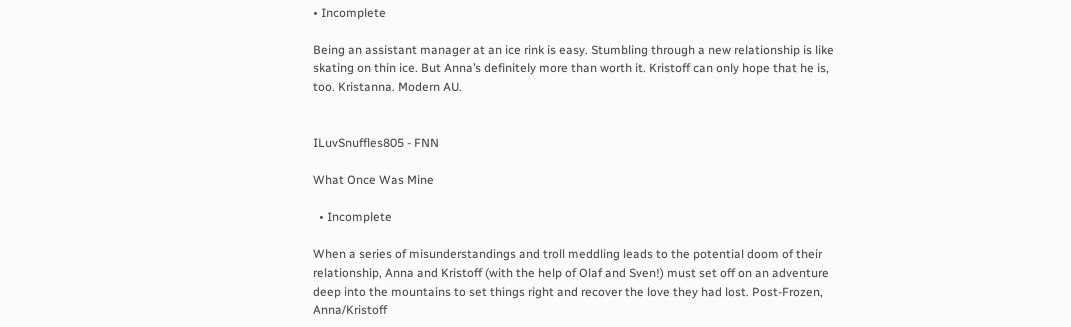• Incomplete

Being an assistant manager at an ice rink is easy. Stumbling through a new relationship is like skating on thin ice. But Anna’s definitely more than worth it. Kristoff can only hope that he is, too. Kristanna. Modern AU.


ILuvSnuffles805 - FNN

What Once Was Mine

  • Incomplete

When a series of misunderstandings and troll meddling leads to the potential doom of their relationship, Anna and Kristoff (with the help of Olaf and Sven!) must set off on an adventure deep into the mountains to set things right and recover the love they had lost. Post-Frozen, Anna/Kristoff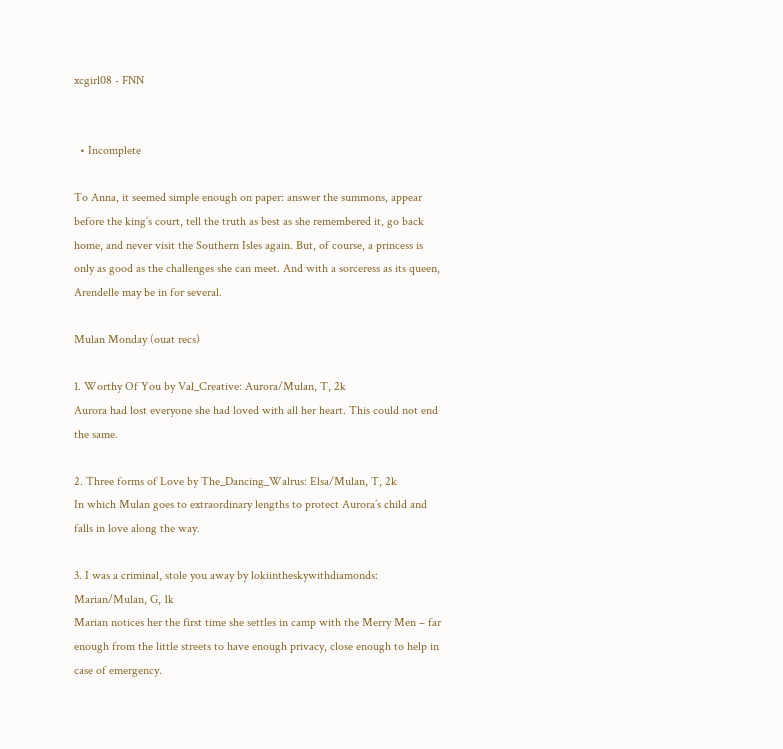xcgirl08 - FNN


  • Incomplete

To Anna, it seemed simple enough on paper: answer the summons, appear before the king’s court, tell the truth as best as she remembered it, go back home, and never visit the Southern Isles again. But, of course, a princess is only as good as the challenges she can meet. And with a sorceress as its queen, Arendelle may be in for several.

Mulan Monday (ouat recs)

1. Worthy Of You by Val_Creative: Aurora/Mulan, T, 2k
Aurora had lost everyone she had loved with all her heart. This could not end the same.

2. Three forms of Love by The_Dancing_Walrus: Elsa/Mulan, T, 2k
In which Mulan goes to extraordinary lengths to protect Aurora’s child and falls in love along the way.

3. I was a criminal, stole you away by lokiintheskywithdiamonds: Marian/Mulan, G, 1k
Marian notices her the first time she settles in camp with the Merry Men – far enough from the little streets to have enough privacy, close enough to help in case of emergency.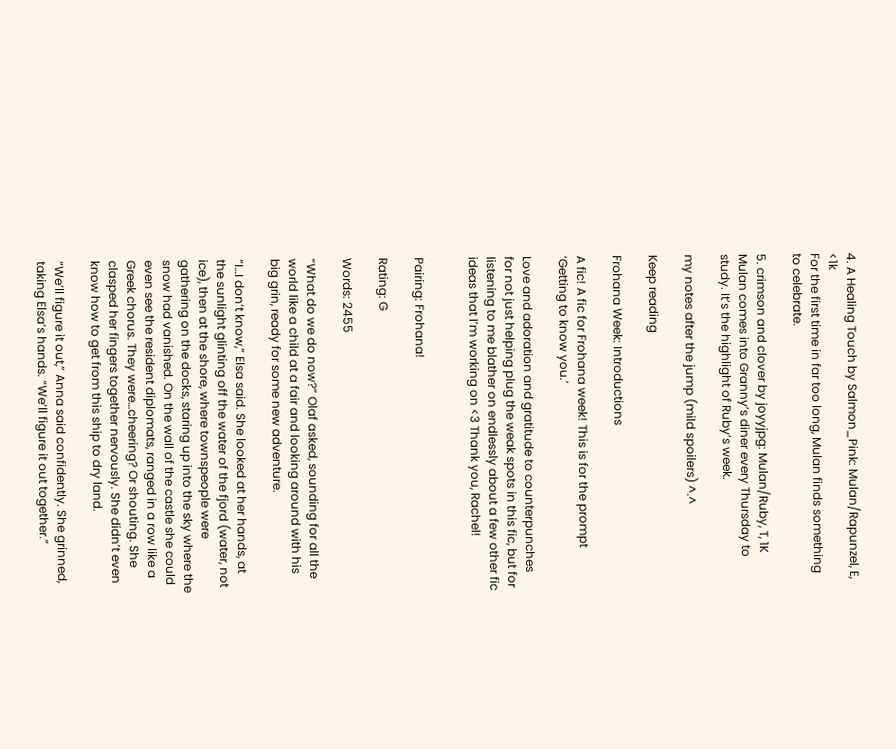4. A Healing Touch by Salmon_Pink: Mulan/Rapunzel, E, <1k
For the first time in far too long, Mulan finds something to celebrate.

5. crimson and clover by joyyjpg: Mulan/Ruby, T, 1K
Mulan comes into Granny’s diner every Thursday to study. It’s the highlight of Ruby’s week.

my notes after the jump (mild spoilers) ^.^

Keep reading

Frohana Week: Introductions

A fic! A fic for Frohana week! This is for the prompt ‘Getting to know you.’

Love and adoration and gratitude to counterpunches for not just helping plug the weak spots in this fic, but for listening to me blather on endlessly about a few other fic ideas that I’m working on <3 Thank you, Rachel!


Pairing: Frohana!

Rating: G

Words: 2455

“What do we do now?” Olaf asked, sounding for all the world like a child at a fair and looking around with his big grin, ready for some new adventure.

“I…I don’t know,” Elsa said. She looked at her hands, at the sunlight glinting off the water of the fjord (water, not ice), then at the shore, where townspeople were gathering on the docks, staring up into the sky where the snow had vanished. On the wall of the castle she could even see the resident diplomats, ranged in a row like a Greek chorus. They were…cheering? Or shouting. She clasped her fingers together nervously. She didn’t even know how to get from this ship to dry land.

“We’ll figure it out,” Anna said confidently. She grinned, taking Elsa’s hands. “We’ll figure it out together.”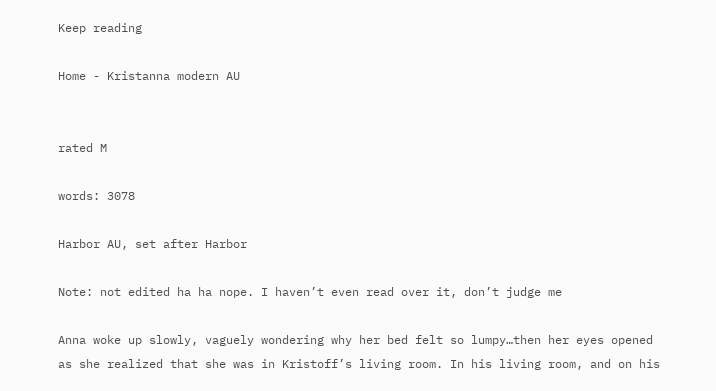Keep reading

Home - Kristanna modern AU


rated M

words: 3078

Harbor AU, set after Harbor

Note: not edited ha ha nope. I haven’t even read over it, don’t judge me

Anna woke up slowly, vaguely wondering why her bed felt so lumpy…then her eyes opened as she realized that she was in Kristoff’s living room. In his living room, and on his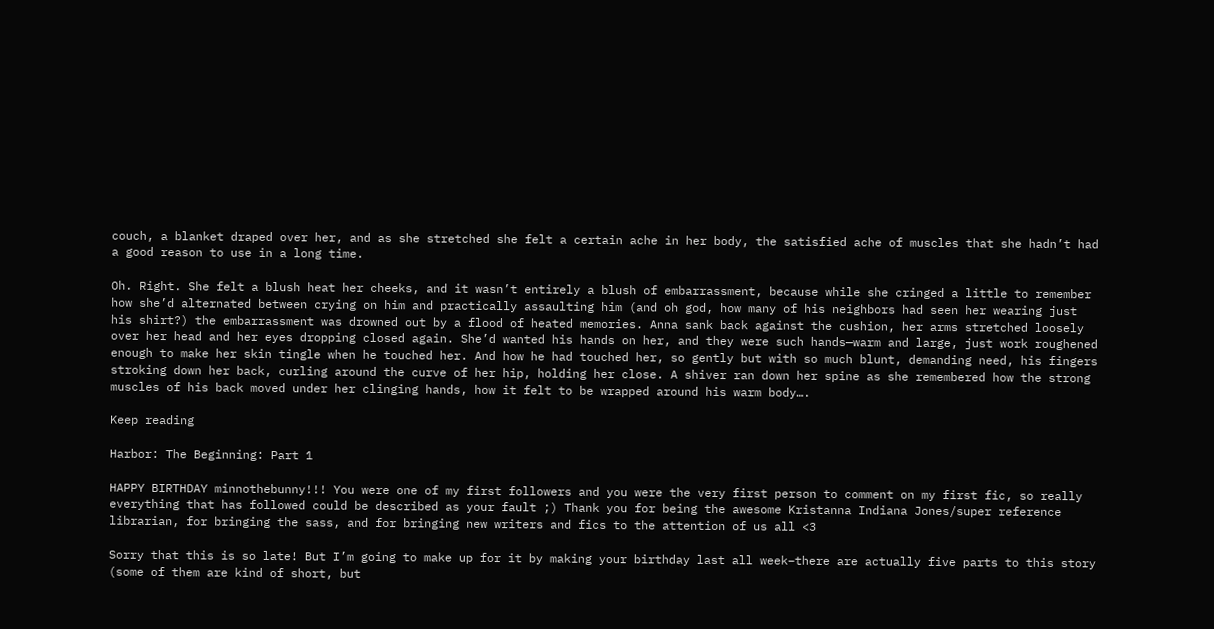couch, a blanket draped over her, and as she stretched she felt a certain ache in her body, the satisfied ache of muscles that she hadn’t had a good reason to use in a long time.

Oh. Right. She felt a blush heat her cheeks, and it wasn’t entirely a blush of embarrassment, because while she cringed a little to remember how she’d alternated between crying on him and practically assaulting him (and oh god, how many of his neighbors had seen her wearing just his shirt?) the embarrassment was drowned out by a flood of heated memories. Anna sank back against the cushion, her arms stretched loosely over her head and her eyes dropping closed again. She’d wanted his hands on her, and they were such hands—warm and large, just work roughened enough to make her skin tingle when he touched her. And how he had touched her, so gently but with so much blunt, demanding need, his fingers stroking down her back, curling around the curve of her hip, holding her close. A shiver ran down her spine as she remembered how the strong muscles of his back moved under her clinging hands, how it felt to be wrapped around his warm body….

Keep reading

Harbor: The Beginning: Part 1

HAPPY BIRTHDAY minnothebunny!!! You were one of my first followers and you were the very first person to comment on my first fic, so really everything that has followed could be described as your fault ;) Thank you for being the awesome Kristanna Indiana Jones/super reference librarian, for bringing the sass, and for bringing new writers and fics to the attention of us all <3

Sorry that this is so late! But I’m going to make up for it by making your birthday last all week–there are actually five parts to this story (some of them are kind of short, but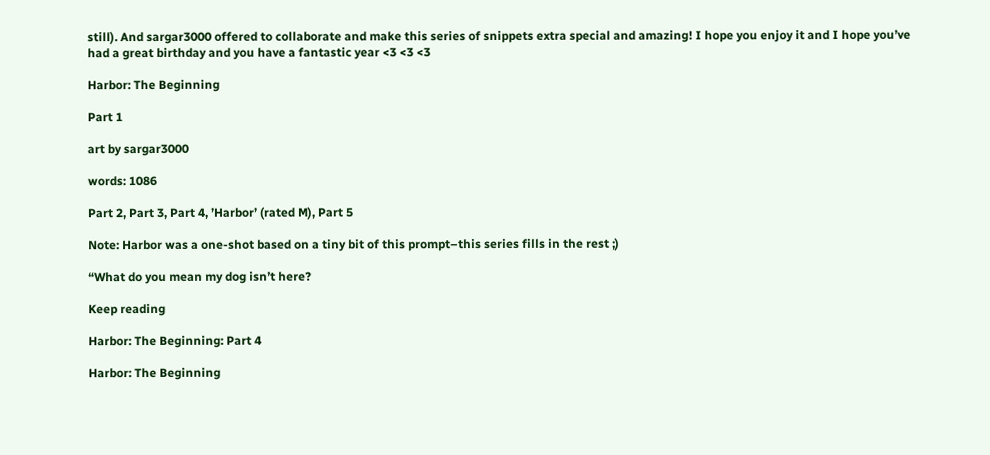still). And sargar3000 offered to collaborate and make this series of snippets extra special and amazing! I hope you enjoy it and I hope you’ve had a great birthday and you have a fantastic year <3 <3 <3

Harbor: The Beginning

Part 1

art by sargar3000

words: 1086

Part 2, Part 3, Part 4, ’Harbor’ (rated M), Part 5

Note: Harbor was a one-shot based on a tiny bit of this prompt–this series fills in the rest ;)

“What do you mean my dog isn’t here?

Keep reading

Harbor: The Beginning: Part 4

Harbor: The Beginning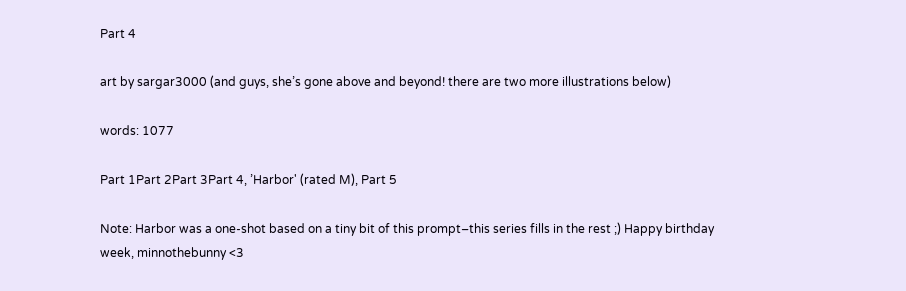Part 4

art by sargar3000 (and guys, she’s gone above and beyond! there are two more illustrations below)

words: 1077

Part 1Part 2Part 3Part 4, ’Harbor' (rated M), Part 5

Note: Harbor was a one-shot based on a tiny bit of this prompt–this series fills in the rest ;) Happy birthday week, minnothebunny <3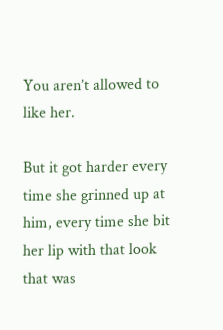You aren’t allowed to like her.

But it got harder every time she grinned up at him, every time she bit her lip with that look that was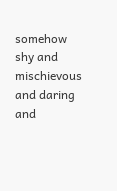somehow shy and mischievous and daring and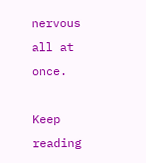nervous all at once.

Keep reading